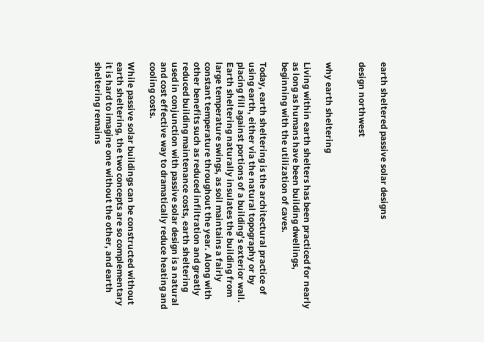earth sheltered passive solar designs

design northwest


why earth sheltering

Living within earth shelters has been practiced for nearly as long as humans have been building dwellings, beginning with the utilization of caves.

Today, earth sheltering is the architectural practice of using earth, either via the natural topography or by placing fill against portions of a building’s exterior wall. Earth sheltering naturally insulates the building from large temperature swings, as soil maintains a fairly constant temperature throughout the year. Along with other benefits such as reduced infiltration and greatly reduced building maintenance costs, earth sheltering used in conjunction with passive solar design is a natural and cost effective way to dramatically reduce heating and cooling costs.

While passive solar buildings can be constructed without earth sheltering, the two concepts are so complementary it is hard to imagine one without the other, and earth sheltering remains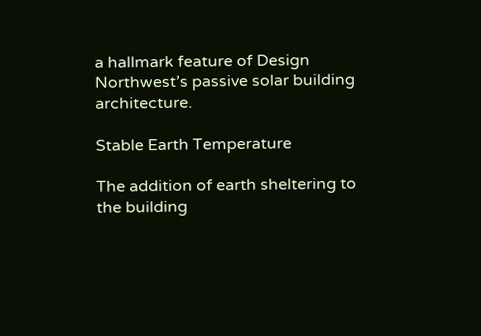a hallmark feature of Design Northwest’s passive solar building architecture.

Stable Earth Temperature

The addition of earth sheltering to the building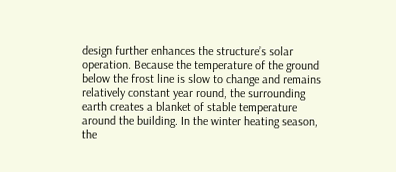design further enhances the structure’s solar operation. Because the temperature of the ground below the frost line is slow to change and remains relatively constant year round, the surrounding earth creates a blanket of stable temperature around the building. In the winter heating season, the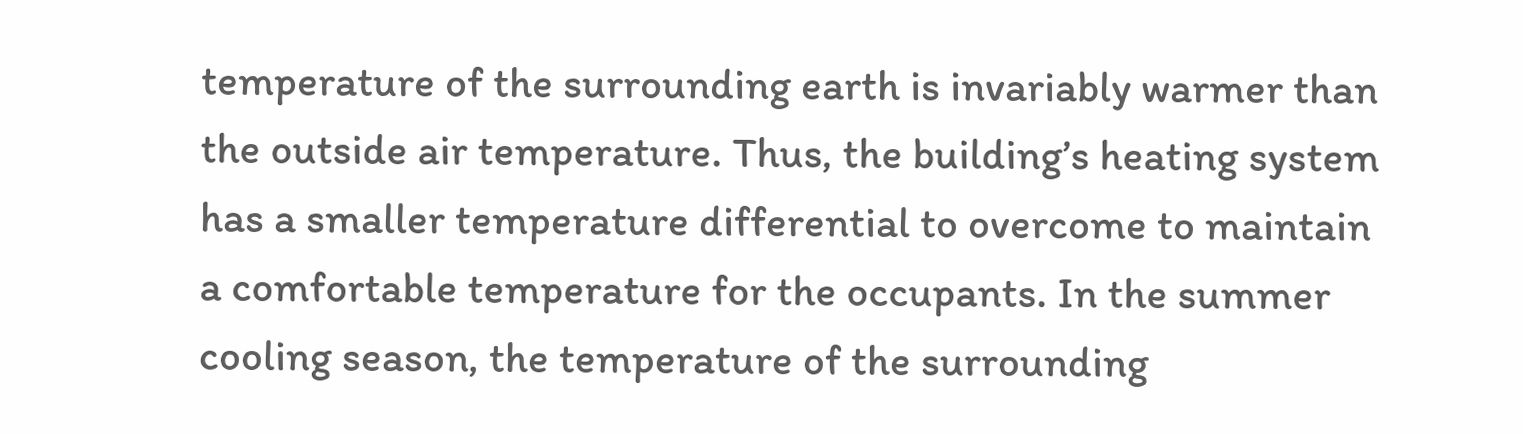temperature of the surrounding earth is invariably warmer than the outside air temperature. Thus, the building’s heating system has a smaller temperature differential to overcome to maintain a comfortable temperature for the occupants. In the summer cooling season, the temperature of the surrounding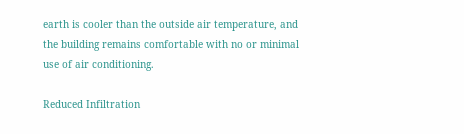earth is cooler than the outside air temperature, and the building remains comfortable with no or minimal use of air conditioning.

Reduced Infiltration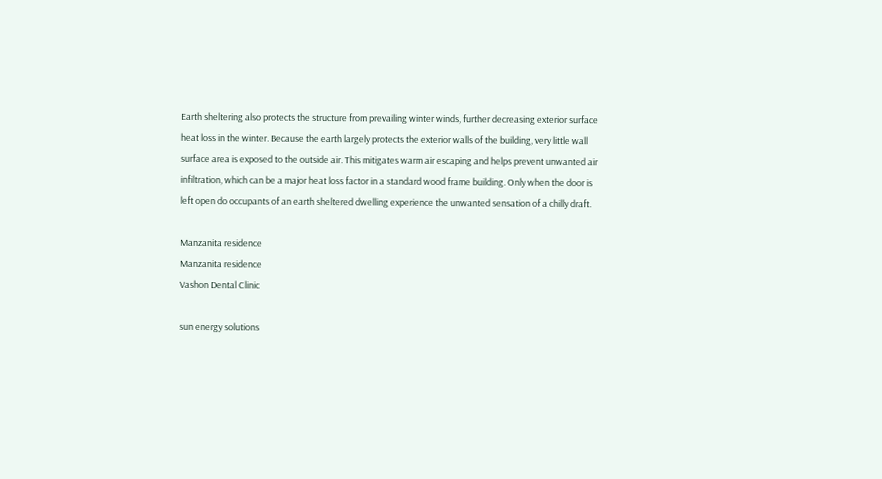Earth sheltering also protects the structure from prevailing winter winds, further decreasing exterior surface heat loss in the winter. Because the earth largely protects the exterior walls of the building, very little wall surface area is exposed to the outside air. This mitigates warm air escaping and helps prevent unwanted air infiltration, which can be a major heat loss factor in a standard wood frame building. Only when the door is left open do occupants of an earth sheltered dwelling experience the unwanted sensation of a chilly draft.

Manzanita residence
Manzanita residence
Vashon Dental Clinic

sun energy solutions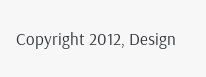Copyright 2012, Design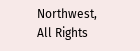Northwest, All Rights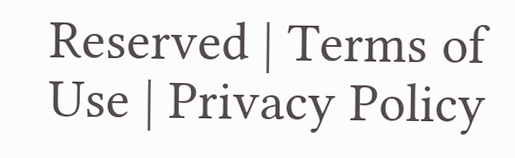Reserved | Terms of Use | Privacy Policy